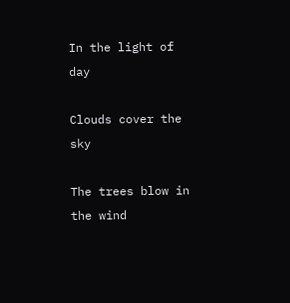In the light of day

Clouds cover the sky

The trees blow in the wind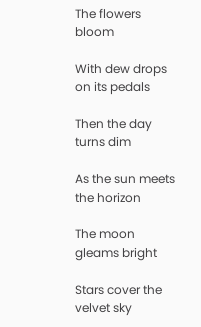The flowers bloom

With dew drops on its pedals

Then the day turns dim

As the sun meets the horizon

The moon gleams bright

Stars cover the velvet sky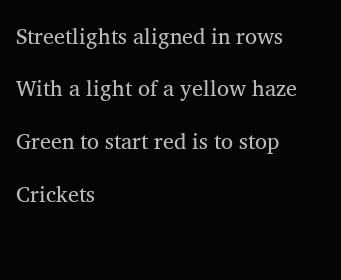Streetlights aligned in rows

With a light of a yellow haze

Green to start red is to stop

Crickets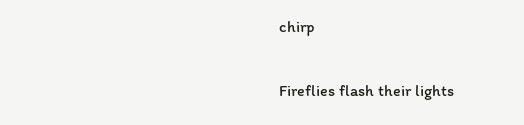chirp

Fireflies flash their lights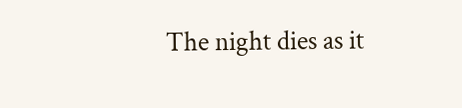The night dies as it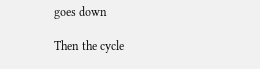goes down

Then the cycle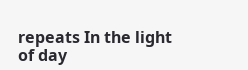repeats In the light of day